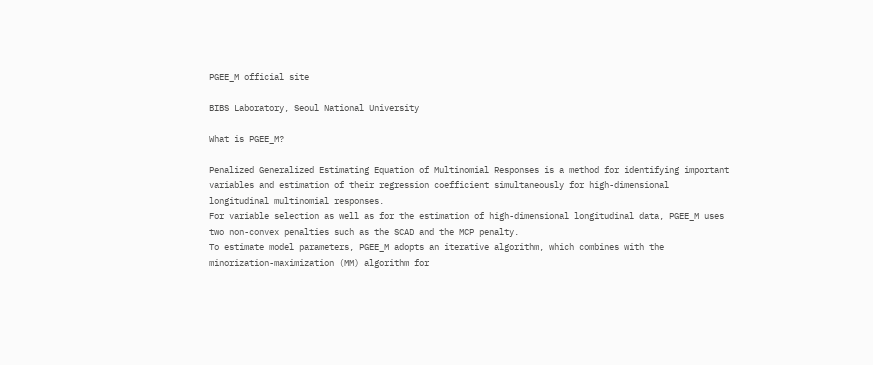PGEE_M official site

BIBS Laboratory, Seoul National University

What is PGEE_M?

Penalized Generalized Estimating Equation of Multinomial Responses is a method for identifying important variables and estimation of their regression coefficient simultaneously for high-dimensional longitudinal multinomial responses.
For variable selection as well as for the estimation of high-dimensional longitudinal data, PGEE_M uses two non-convex penalties such as the SCAD and the MCP penalty.
To estimate model parameters, PGEE_M adopts an iterative algorithm, which combines with the minorization-maximization (MM) algorithm for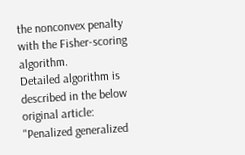the nonconvex penalty with the Fisher-scoring algorithm.
Detailed algorithm is described in the below original article: "Penalized generalized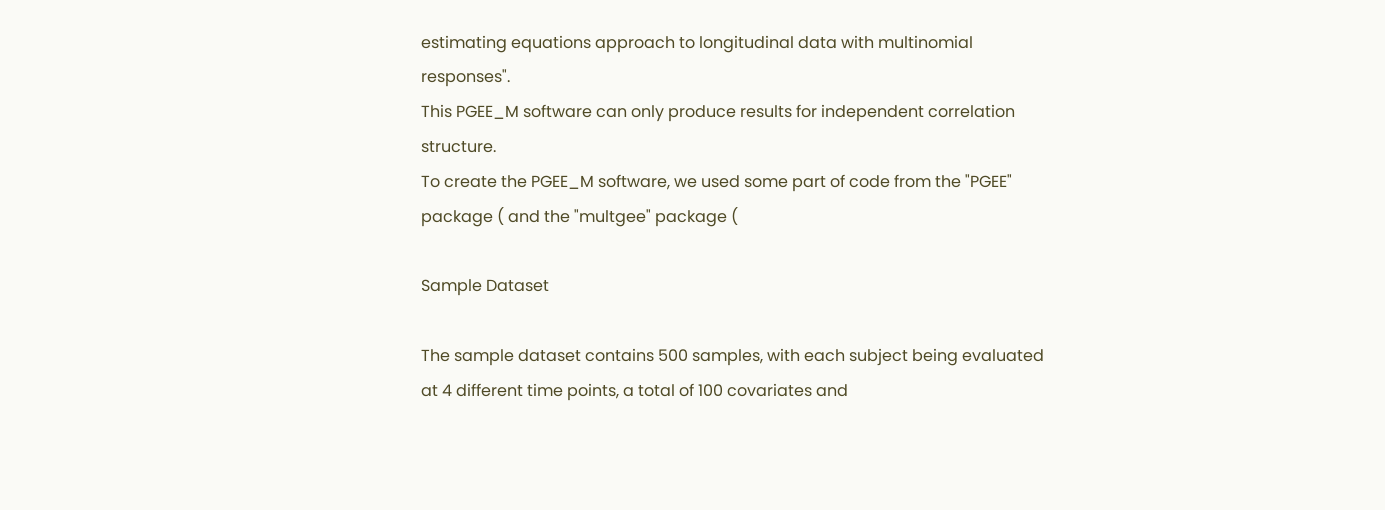estimating equations approach to longitudinal data with multinomial responses".
This PGEE_M software can only produce results for independent correlation structure.
To create the PGEE_M software, we used some part of code from the "PGEE" package ( and the "multgee" package (

Sample Dataset

The sample dataset contains 500 samples, with each subject being evaluated at 4 different time points, a total of 100 covariates and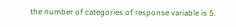the number of categories of response variable is 5.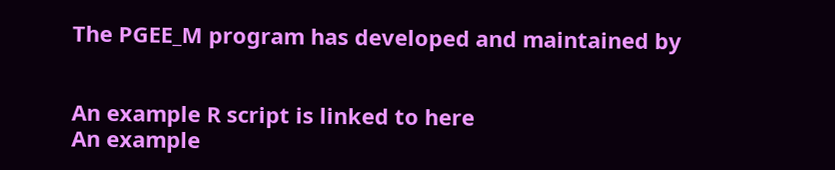The PGEE_M program has developed and maintained by


An example R script is linked to here
An example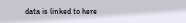data is linked to here